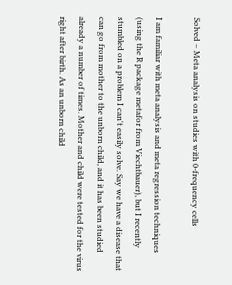Solved – Meta analysis on studies with 0-frequency cells

I am familiar with meta analysis and meta regression techniques (using the R package metafor from Viechtbauer), but I recently stumbled on a problem I can't easily solve. Say we have a disease that can go from mother to the unborn child, and it has been studied already a number of times. Mother and child were tested for the virus right after birth. As an unborn child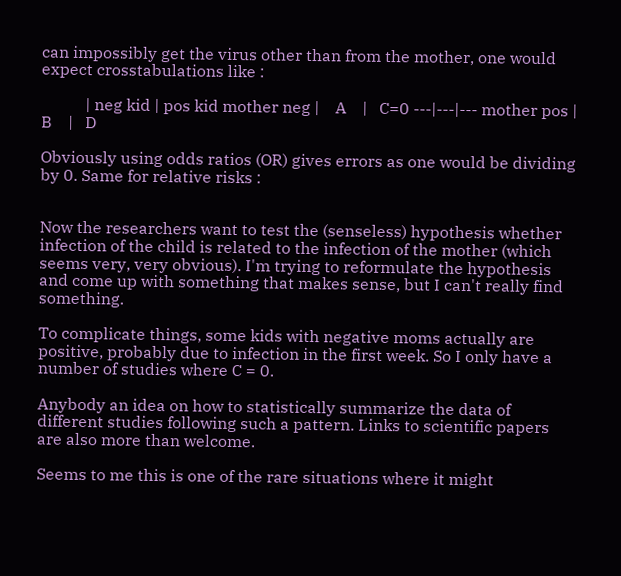can impossibly get the virus other than from the mother, one would expect crosstabulations like :

           | neg kid | pos kid mother neg |    A    |   C=0 ---|---|--- mother pos |    B    |   D

Obviously using odds ratios (OR) gives errors as one would be dividing by 0. Same for relative risks :


Now the researchers want to test the (senseless) hypothesis whether infection of the child is related to the infection of the mother (which seems very, very obvious). I'm trying to reformulate the hypothesis and come up with something that makes sense, but I can't really find something.

To complicate things, some kids with negative moms actually are positive, probably due to infection in the first week. So I only have a number of studies where C = 0.

Anybody an idea on how to statistically summarize the data of different studies following such a pattern. Links to scientific papers are also more than welcome.

Seems to me this is one of the rare situations where it might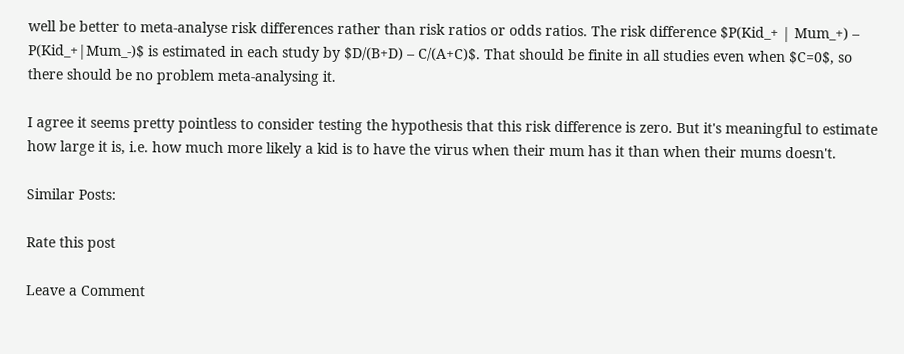well be better to meta-analyse risk differences rather than risk ratios or odds ratios. The risk difference $P(Kid_+ | Mum_+) – P(Kid_+|Mum_-)$ is estimated in each study by $D/(B+D) – C/(A+C)$. That should be finite in all studies even when $C=0$, so there should be no problem meta-analysing it.

I agree it seems pretty pointless to consider testing the hypothesis that this risk difference is zero. But it's meaningful to estimate how large it is, i.e. how much more likely a kid is to have the virus when their mum has it than when their mums doesn't.

Similar Posts:

Rate this post

Leave a Comment